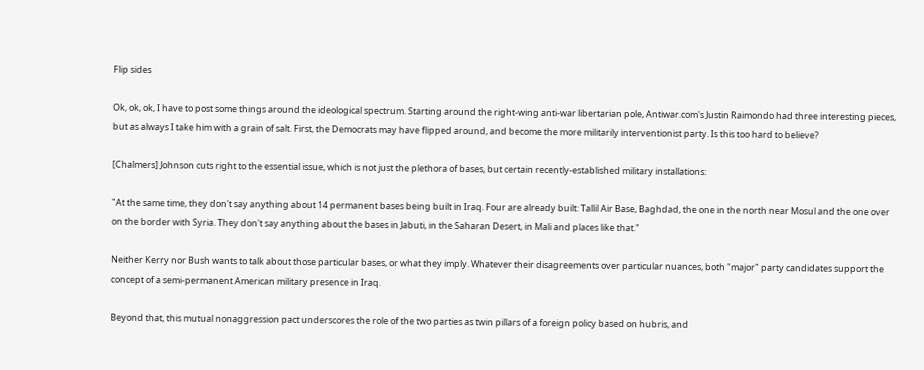Flip sides

Ok, ok, ok, I have to post some things around the ideological spectrum. Starting around the right-wing anti-war libertarian pole, Antiwar.com's Justin Raimondo had three interesting pieces, but as always I take him with a grain of salt. First, the Democrats may have flipped around, and become the more militarily interventionist party. Is this too hard to believe?

[Chalmers] Johnson cuts right to the essential issue, which is not just the plethora of bases, but certain recently-established military installations:

"At the same time, they don't say anything about 14 permanent bases being built in Iraq. Four are already built: Tallil Air Base, Baghdad, the one in the north near Mosul and the one over on the border with Syria. They don't say anything about the bases in Jabuti, in the Saharan Desert, in Mali and places like that."

Neither Kerry nor Bush wants to talk about those particular bases, or what they imply. Whatever their disagreements over particular nuances, both "major" party candidates support the concept of a semi-permanent American military presence in Iraq.

Beyond that, this mutual nonaggression pact underscores the role of the two parties as twin pillars of a foreign policy based on hubris, and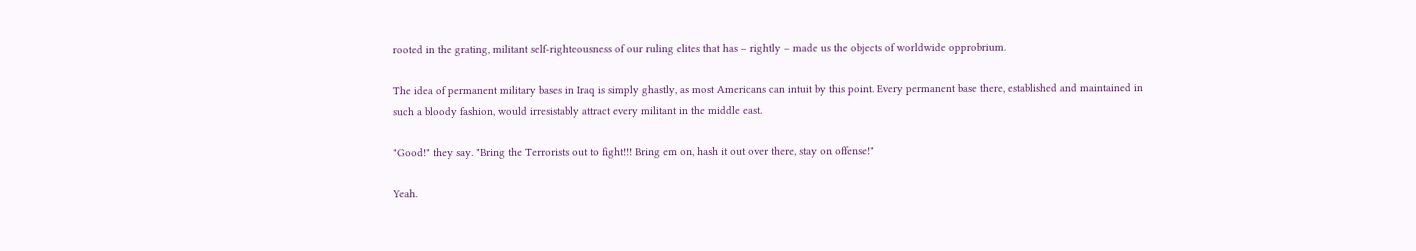rooted in the grating, militant self-righteousness of our ruling elites that has – rightly – made us the objects of worldwide opprobrium.

The idea of permanent military bases in Iraq is simply ghastly, as most Americans can intuit by this point. Every permanent base there, established and maintained in such a bloody fashion, would irresistably attract every militant in the middle east.

"Good!" they say. "Bring the Terrorists out to fight!!! Bring em on, hash it out over there, stay on offense!"

Yeah.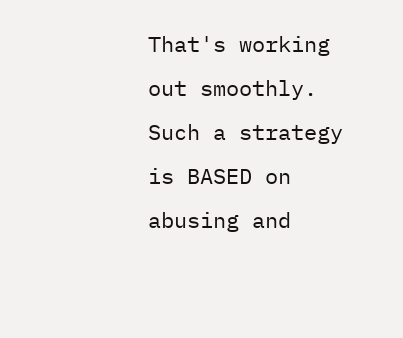That's working out smoothly. Such a strategy is BASED on abusing and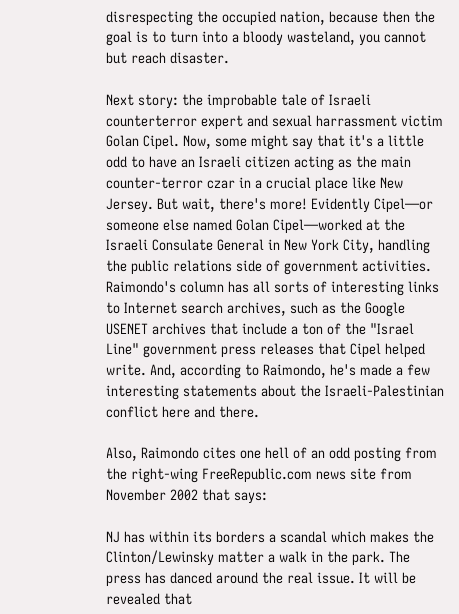disrespecting the occupied nation, because then the goal is to turn into a bloody wasteland, you cannot but reach disaster.

Next story: the improbable tale of Israeli counterterror expert and sexual harrassment victim Golan Cipel. Now, some might say that it's a little odd to have an Israeli citizen acting as the main counter-terror czar in a crucial place like New Jersey. But wait, there's more! Evidently Cipel—or someone else named Golan Cipel—worked at the Israeli Consulate General in New York City, handling the public relations side of government activities. Raimondo's column has all sorts of interesting links to Internet search archives, such as the Google USENET archives that include a ton of the "Israel Line" government press releases that Cipel helped write. And, according to Raimondo, he's made a few interesting statements about the Israeli-Palestinian conflict here and there.

Also, Raimondo cites one hell of an odd posting from the right-wing FreeRepublic.com news site from November 2002 that says:

NJ has within its borders a scandal which makes the Clinton/Lewinsky matter a walk in the park. The press has danced around the real issue. It will be revealed that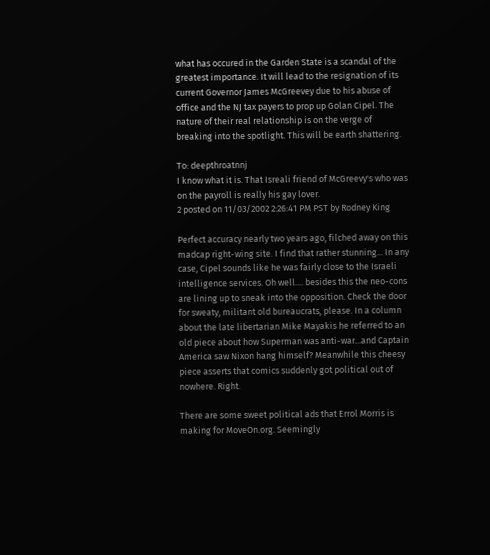what has occured in the Garden State is a scandal of the greatest importance. It will lead to the resignation of its current Governor James McGreevey due to his abuse of office and the NJ tax payers to prop up Golan Cipel. The nature of their real relationship is on the verge of breaking into the spotlight. This will be earth shattering.

To: deepthroatnnj
I know what it is. That Isreali friend of McGreevy's who was on the payroll is really his gay lover.
2 posted on 11/03/2002 2:26:41 PM PST by Rodney King

Perfect accuracy nearly two years ago, filched away on this madcap right-wing site. I find that rather stunning... In any case, Cipel sounds like he was fairly close to the Israeli intelligence services. Oh well.... besides this the neo-cons are lining up to sneak into the opposition. Check the door for sweaty, militant old bureaucrats, please. In a column about the late libertarian Mike Mayakis he referred to an old piece about how Superman was anti-war...and Captain America saw Nixon hang himself? Meanwhile this cheesy piece asserts that comics suddenly got political out of nowhere. Right.

There are some sweet political ads that Errol Morris is making for MoveOn.org. Seemingly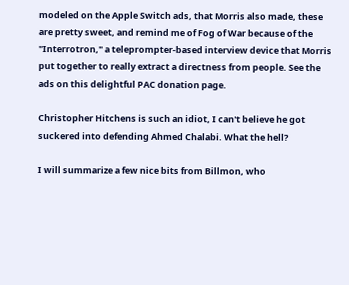modeled on the Apple Switch ads, that Morris also made, these are pretty sweet, and remind me of Fog of War because of the "Interrotron," a teleprompter-based interview device that Morris put together to really extract a directness from people. See the ads on this delightful PAC donation page.

Christopher Hitchens is such an idiot, I can't believe he got suckered into defending Ahmed Chalabi. What the hell?

I will summarize a few nice bits from Billmon, who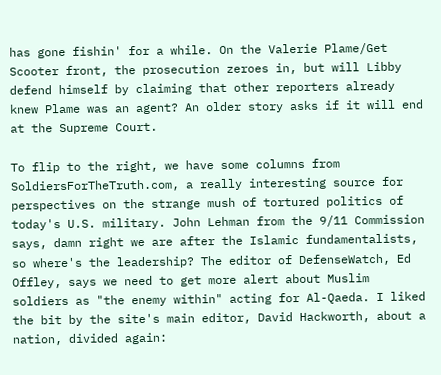has gone fishin' for a while. On the Valerie Plame/Get Scooter front, the prosecution zeroes in, but will Libby defend himself by claiming that other reporters already knew Plame was an agent? An older story asks if it will end at the Supreme Court.

To flip to the right, we have some columns from SoldiersForTheTruth.com, a really interesting source for perspectives on the strange mush of tortured politics of today's U.S. military. John Lehman from the 9/11 Commission says, damn right we are after the Islamic fundamentalists, so where's the leadership? The editor of DefenseWatch, Ed Offley, says we need to get more alert about Muslim soldiers as "the enemy within" acting for Al-Qaeda. I liked the bit by the site's main editor, David Hackworth, about a nation, divided again: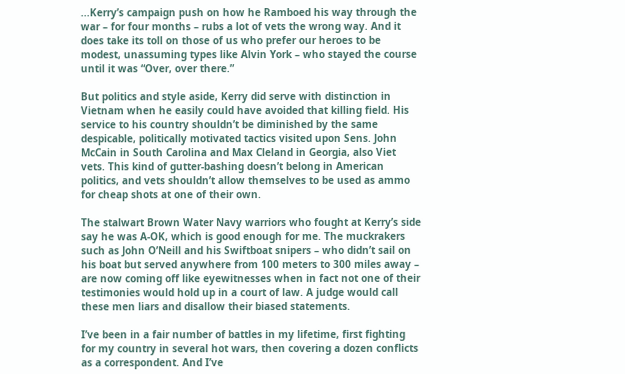...Kerry’s campaign push on how he Ramboed his way through the war – for four months – rubs a lot of vets the wrong way. And it does take its toll on those of us who prefer our heroes to be modest, unassuming types like Alvin York – who stayed the course until it was “Over, over there.”

But politics and style aside, Kerry did serve with distinction in Vietnam when he easily could have avoided that killing field. His service to his country shouldn’t be diminished by the same despicable, politically motivated tactics visited upon Sens. John McCain in South Carolina and Max Cleland in Georgia, also Viet vets. This kind of gutter-bashing doesn’t belong in American politics, and vets shouldn’t allow themselves to be used as ammo for cheap shots at one of their own.

The stalwart Brown Water Navy warriors who fought at Kerry’s side say he was A-OK, which is good enough for me. The muckrakers such as John O’Neill and his Swiftboat snipers – who didn’t sail on his boat but served anywhere from 100 meters to 300 miles away – are now coming off like eyewitnesses when in fact not one of their testimonies would hold up in a court of law. A judge would call these men liars and disallow their biased statements.

I’ve been in a fair number of battles in my lifetime, first fighting for my country in several hot wars, then covering a dozen conflicts as a correspondent. And I’ve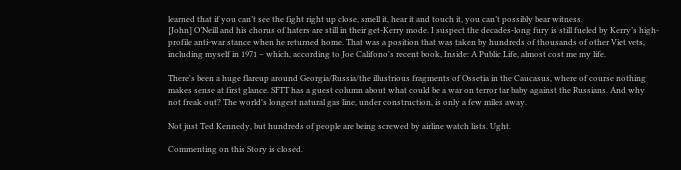learned that if you can’t see the fight right up close, smell it, hear it and touch it, you can’t possibly bear witness.
[John] O’Neill and his chorus of haters are still in their get-Kerry mode. I suspect the decades-long fury is still fueled by Kerry’s high-profile anti-war stance when he returned home. That was a position that was taken by hundreds of thousands of other Viet vets, including myself in 1971 – which, according to Joe Califono's recent book, Inside: A Public Life, almost cost me my life.

There's been a huge flareup around Georgia/Russia/the illustrious fragments of Ossetia in the Caucasus, where of course nothing makes sense at first glance. SFTT has a guest column about what could be a war on terror tar baby against the Russians. And why not freak out? The world's longest natural gas line, under construction, is only a few miles away.

Not just Ted Kennedy, but hundreds of people are being screwed by airline watch lists. Ught.

Commenting on this Story is closed.